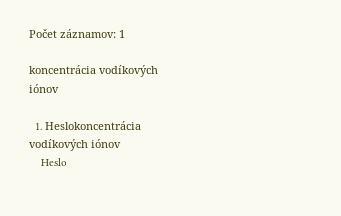Počet záznamov: 1

koncentrácia vodíkových iónov

  1. Heslokoncentrácia vodíkových iónov
    Heslo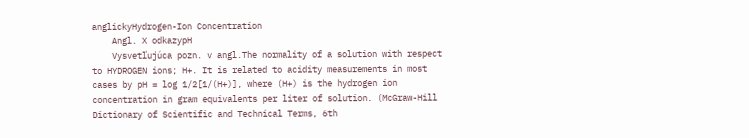anglickyHydrogen-Ion Concentration
    Angl. X odkazypH
    Vysvetľujúca pozn. v angl.The normality of a solution with respect to HYDROGEN ions; H+. It is related to acidity measurements in most cases by pH = log 1/2[1/(H+)], where (H+) is the hydrogen ion concentration in gram equivalents per liter of solution. (McGraw-Hill Dictionary of Scientific and Technical Terms, 6th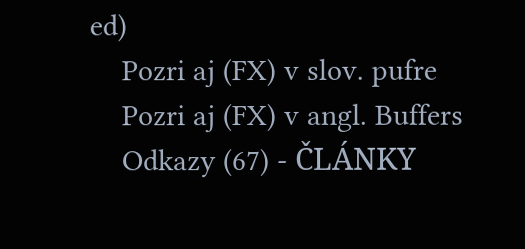ed)
    Pozri aj (FX) v slov. pufre
    Pozri aj (FX) v angl. Buffers
    Odkazy (67) - ČLÁNKY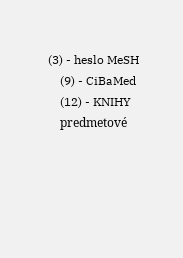(3) - heslo MeSH
    (9) - CiBaMed
    (12) - KNIHY
    predmetové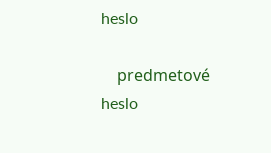heslo

    predmetové heslo